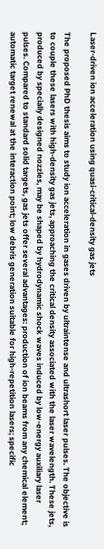Laser-driven ion acceleration using quasi-critical-density gas jets

The proposed PhD thesis aims to study ion acceleration in gases driven by ultraintense and ultrashort laser pulses. The objective is to couple these lasers with high-density gas jets, approaching the critical density associated with the laser wavelength. These jets, produced by specially designed nozzles, may be shaped by hydrodynamic shock waves induced by low-energy auxiliary laser pulses. Compared to standard solid targets, gas jets offer several advantages: production of ion beams from any chemical element; automatic target renewal at the interaction point; low debris generation suitable for high-repetition lasers; specific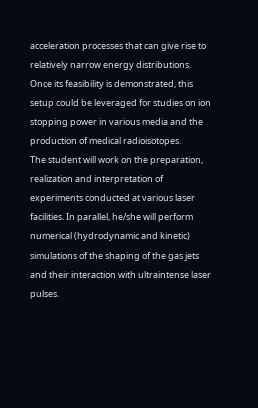acceleration processes that can give rise to relatively narrow energy distributions. Once its feasibility is demonstrated, this setup could be leveraged for studies on ion stopping power in various media and the production of medical radioisotopes.
The student will work on the preparation, realization and interpretation of experiments conducted at various laser facilities. In parallel, he/she will perform numerical (hydrodynamic and kinetic) simulations of the shaping of the gas jets and their interaction with ultraintense laser pulses.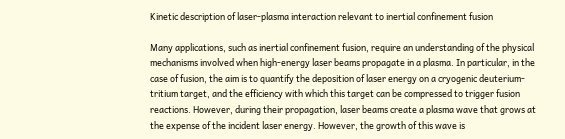Kinetic description of laser-plasma interaction relevant to inertial confinement fusion

Many applications, such as inertial confinement fusion, require an understanding of the physical mechanisms involved when high-energy laser beams propagate in a plasma. In particular, in the case of fusion, the aim is to quantify the deposition of laser energy on a cryogenic deuterium-tritium target, and the efficiency with which this target can be compressed to trigger fusion reactions. However, during their propagation, laser beams create a plasma wave that grows at the expense of the incident laser energy. However, the growth of this wave is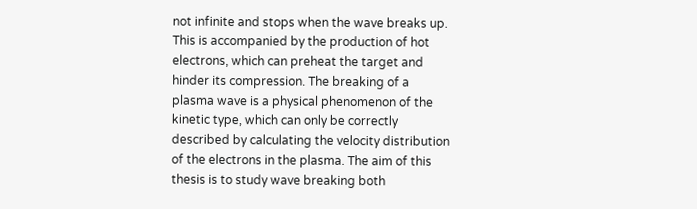not infinite and stops when the wave breaks up. This is accompanied by the production of hot electrons, which can preheat the target and hinder its compression. The breaking of a plasma wave is a physical phenomenon of the kinetic type, which can only be correctly described by calculating the velocity distribution of the electrons in the plasma. The aim of this thesis is to study wave breaking both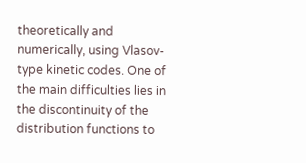theoretically and numerically, using Vlasov-type kinetic codes. One of the main difficulties lies in the discontinuity of the distribution functions to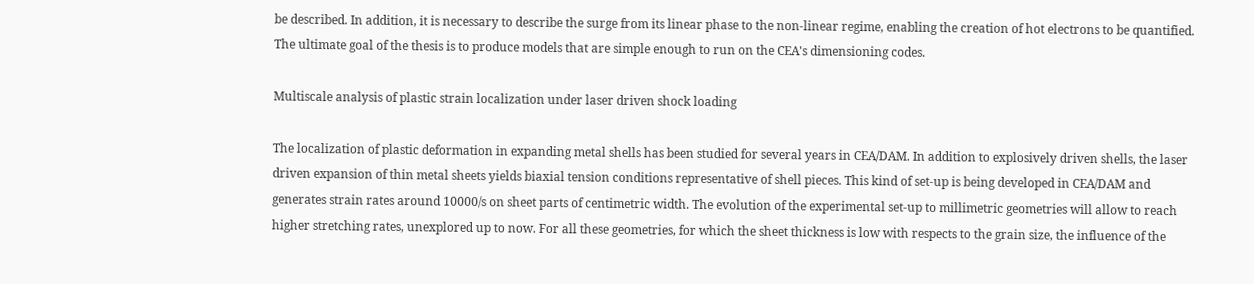be described. In addition, it is necessary to describe the surge from its linear phase to the non-linear regime, enabling the creation of hot electrons to be quantified. The ultimate goal of the thesis is to produce models that are simple enough to run on the CEA's dimensioning codes.

Multiscale analysis of plastic strain localization under laser driven shock loading

The localization of plastic deformation in expanding metal shells has been studied for several years in CEA/DAM. In addition to explosively driven shells, the laser driven expansion of thin metal sheets yields biaxial tension conditions representative of shell pieces. This kind of set-up is being developed in CEA/DAM and generates strain rates around 10000/s on sheet parts of centimetric width. The evolution of the experimental set-up to millimetric geometries will allow to reach higher stretching rates, unexplored up to now. For all these geometries, for which the sheet thickness is low with respects to the grain size, the influence of the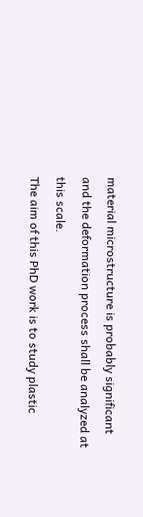material microstructure is probably significant and the deformation process shall be analyzed at this scale.
The aim of this PhD work is to study plastic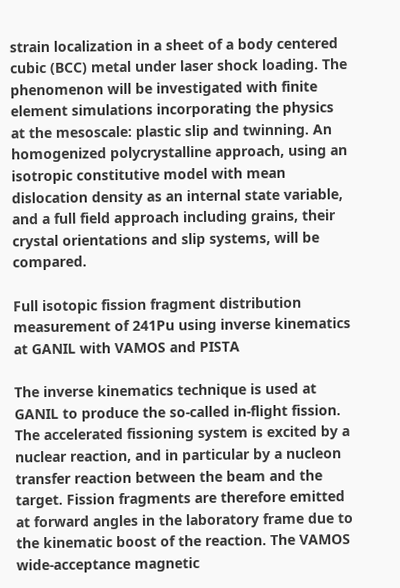strain localization in a sheet of a body centered cubic (BCC) metal under laser shock loading. The phenomenon will be investigated with finite element simulations incorporating the physics at the mesoscale: plastic slip and twinning. An homogenized polycrystalline approach, using an isotropic constitutive model with mean dislocation density as an internal state variable, and a full field approach including grains, their crystal orientations and slip systems, will be compared.

Full isotopic fission fragment distribution measurement of 241Pu using inverse kinematics at GANIL with VAMOS and PISTA

The inverse kinematics technique is used at GANIL to produce the so-called in-flight fission. The accelerated fissioning system is excited by a nuclear reaction, and in particular by a nucleon transfer reaction between the beam and the target. Fission fragments are therefore emitted at forward angles in the laboratory frame due to the kinematic boost of the reaction. The VAMOS wide-acceptance magnetic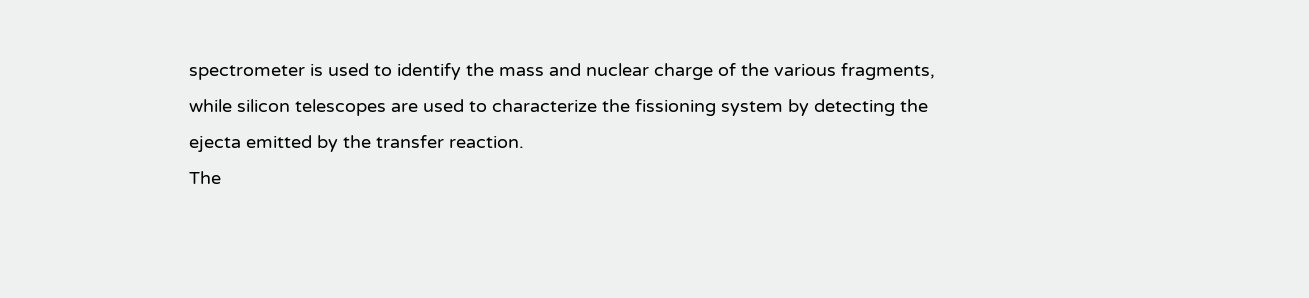spectrometer is used to identify the mass and nuclear charge of the various fragments, while silicon telescopes are used to characterize the fissioning system by detecting the ejecta emitted by the transfer reaction.
The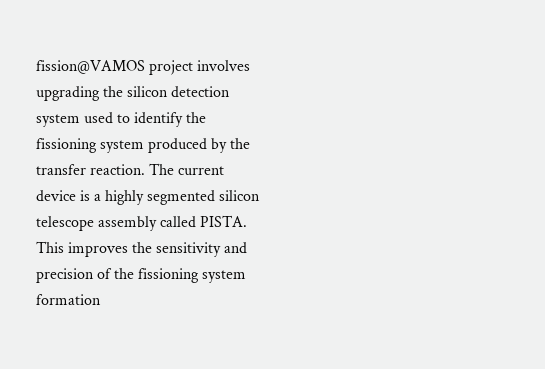fission@VAMOS project involves upgrading the silicon detection system used to identify the fissioning system produced by the transfer reaction. The current device is a highly segmented silicon telescope assembly called PISTA. This improves the sensitivity and precision of the fissioning system formation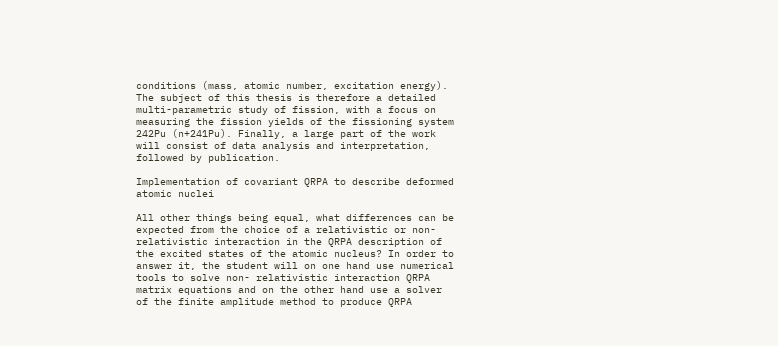conditions (mass, atomic number, excitation energy).
The subject of this thesis is therefore a detailed multi-parametric study of fission, with a focus on measuring the fission yields of the fissioning system 242Pu (n+241Pu). Finally, a large part of the work will consist of data analysis and interpretation, followed by publication.

Implementation of covariant QRPA to describe deformed atomic nuclei

All other things being equal, what differences can be expected from the choice of a relativistic or non-relativistic interaction in the QRPA description of the excited states of the atomic nucleus? In order to answer it, the student will on one hand use numerical tools to solve non- relativistic interaction QRPA matrix equations and on the other hand use a solver of the finite amplitude method to produce QRPA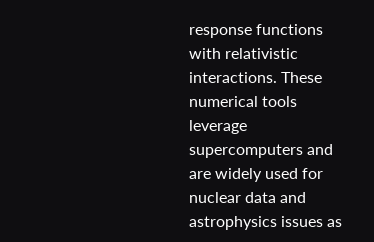response functions with relativistic interactions. These numerical tools leverage supercomputers and are widely used for nuclear data and astrophysics issues as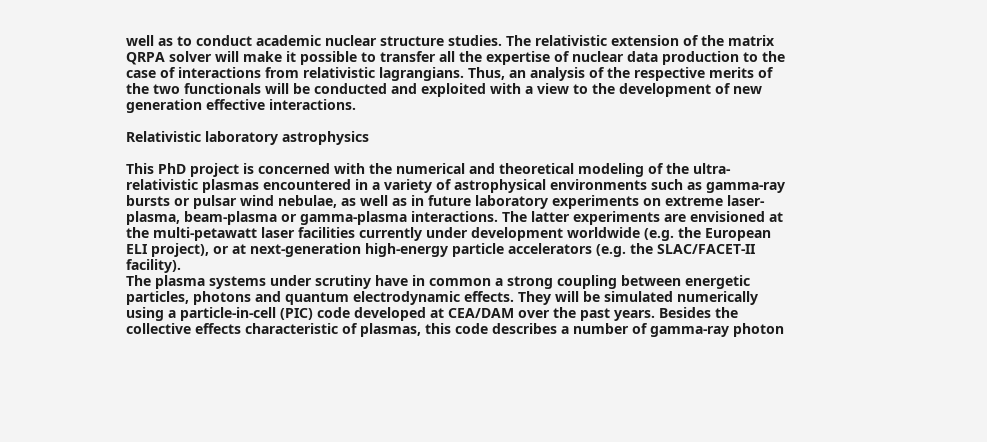well as to conduct academic nuclear structure studies. The relativistic extension of the matrix QRPA solver will make it possible to transfer all the expertise of nuclear data production to the case of interactions from relativistic lagrangians. Thus, an analysis of the respective merits of the two functionals will be conducted and exploited with a view to the development of new generation effective interactions.

Relativistic laboratory astrophysics

This PhD project is concerned with the numerical and theoretical modeling of the ultra-relativistic plasmas encountered in a variety of astrophysical environments such as gamma-ray bursts or pulsar wind nebulae, as well as in future laboratory experiments on extreme laser-plasma, beam-plasma or gamma-plasma interactions. The latter experiments are envisioned at the multi-petawatt laser facilities currently under development worldwide (e.g. the European ELI project), or at next-generation high-energy particle accelerators (e.g. the SLAC/FACET-II facility).
The plasma systems under scrutiny have in common a strong coupling between energetic particles, photons and quantum electrodynamic effects. They will be simulated numerically using a particle-in-cell (PIC) code developed at CEA/DAM over the past years. Besides the collective effects characteristic of plasmas, this code describes a number of gamma-ray photon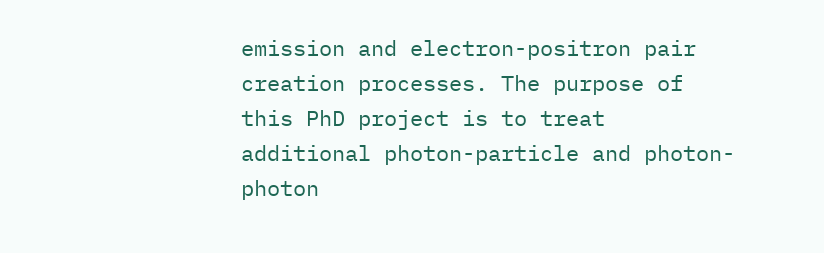emission and electron-positron pair creation processes. The purpose of this PhD project is to treat additional photon-particle and photon-photon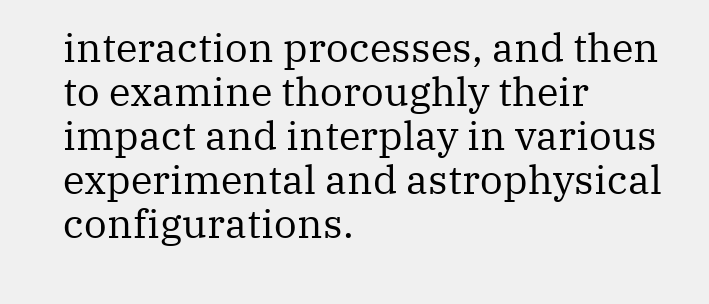interaction processes, and then to examine thoroughly their impact and interplay in various experimental and astrophysical configurations.